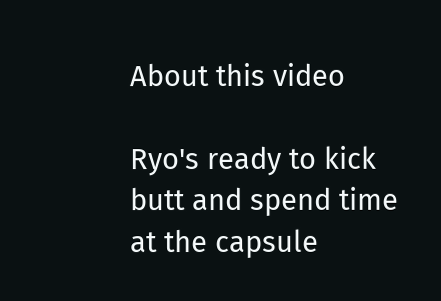About this video

Ryo's ready to kick butt and spend time at the capsule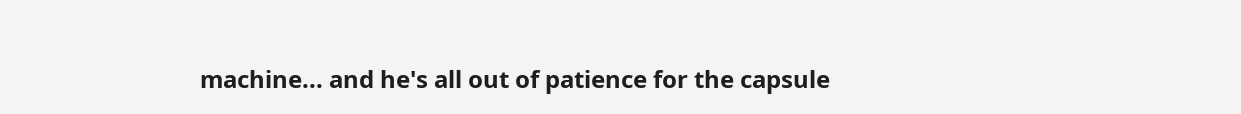machine... and he's all out of patience for the capsule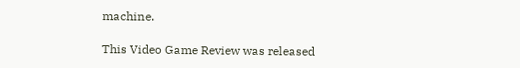machine.

This Video Game Review was released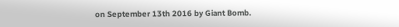on September 13th 2016 by Giant Bomb.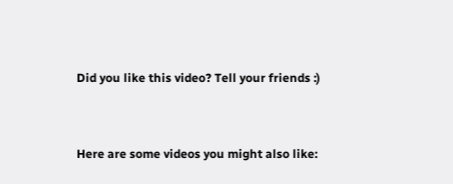Did you like this video? Tell your friends :)


Here are some videos you might also like: